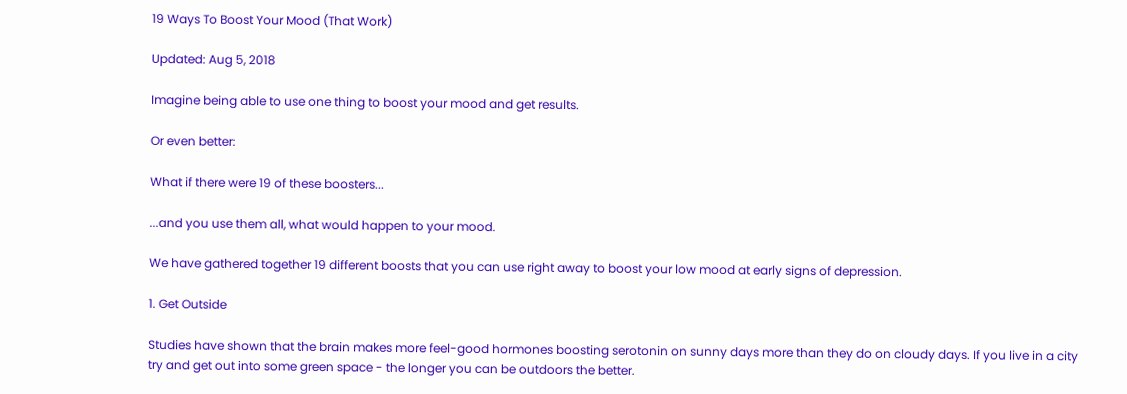19 Ways To Boost Your Mood (That Work)

Updated: Aug 5, 2018

Imagine being able to use one thing to boost your mood and get results.

Or even better:

What if there were 19 of these boosters...

...and you use them all, what would happen to your mood.

We have gathered together 19 different boosts that you can use right away to boost your low mood at early signs of depression.

1. Get Outside

Studies have shown that the brain makes more feel-good hormones boosting serotonin on sunny days more than they do on cloudy days. If you live in a city try and get out into some green space - the longer you can be outdoors the better.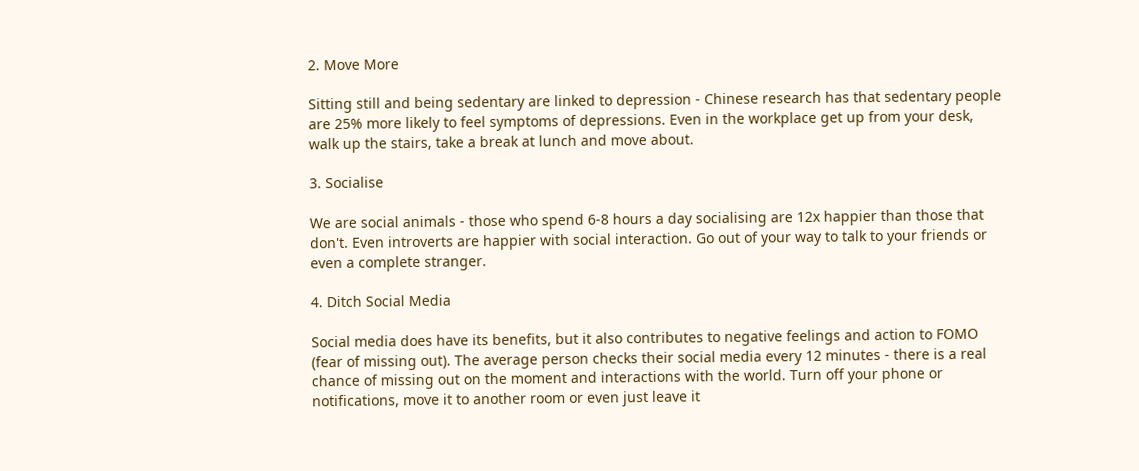2. Move More

Sitting still and being sedentary are linked to depression - Chinese research has that sedentary people are 25% more likely to feel symptoms of depressions. Even in the workplace get up from your desk, walk up the stairs, take a break at lunch and move about.

3. Socialise

We are social animals - those who spend 6-8 hours a day socialising are 12x happier than those that don't. Even introverts are happier with social interaction. Go out of your way to talk to your friends or even a complete stranger.

4. Ditch Social Media

Social media does have its benefits, but it also contributes to negative feelings and action to FOMO (fear of missing out). The average person checks their social media every 12 minutes - there is a real chance of missing out on the moment and interactions with the world. Turn off your phone or notifications, move it to another room or even just leave it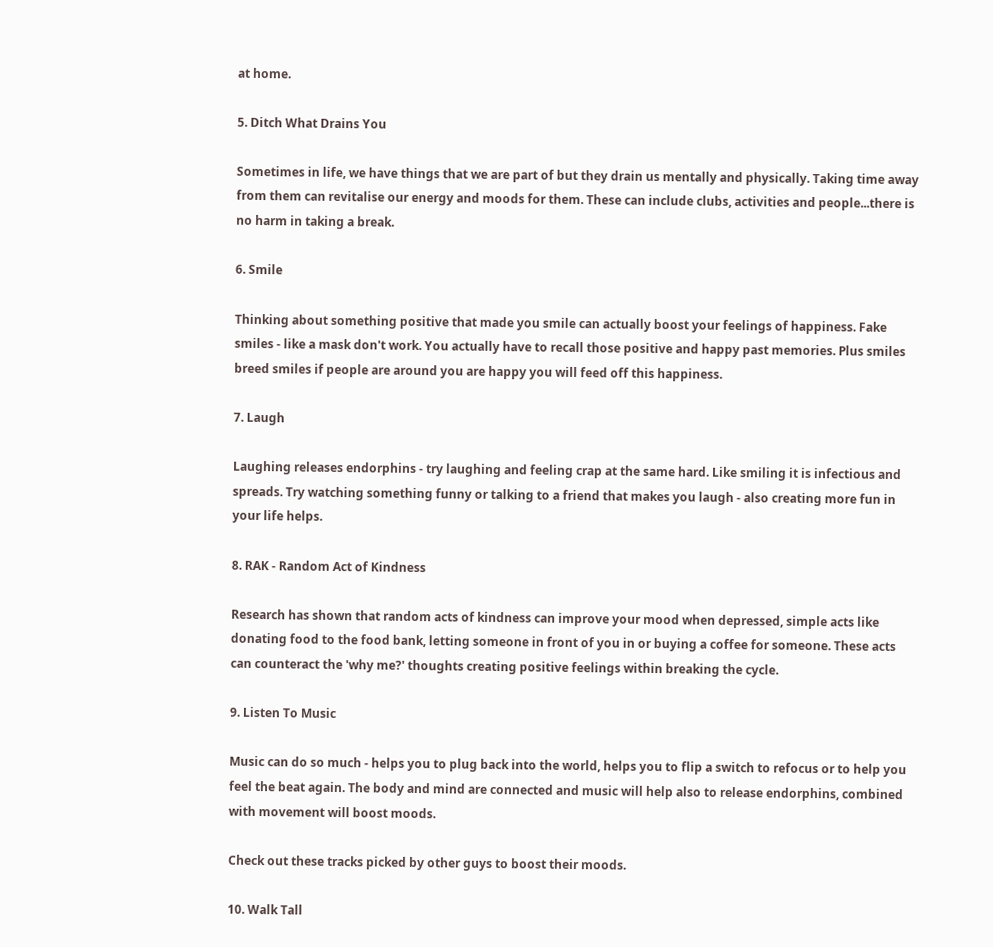at home.

5. Ditch What Drains You

Sometimes in life, we have things that we are part of but they drain us mentally and physically. Taking time away from them can revitalise our energy and moods for them. These can include clubs, activities and people...there is no harm in taking a break.

6. Smile

Thinking about something positive that made you smile can actually boost your feelings of happiness. Fake smiles - like a mask don't work. You actually have to recall those positive and happy past memories. Plus smiles breed smiles if people are around you are happy you will feed off this happiness.

7. Laugh

Laughing releases endorphins - try laughing and feeling crap at the same hard. Like smiling it is infectious and spreads. Try watching something funny or talking to a friend that makes you laugh - also creating more fun in your life helps.

8. RAK - Random Act of Kindness

Research has shown that random acts of kindness can improve your mood when depressed, simple acts like donating food to the food bank, letting someone in front of you in or buying a coffee for someone. These acts can counteract the 'why me?' thoughts creating positive feelings within breaking the cycle.

9. Listen To Music

Music can do so much - helps you to plug back into the world, helps you to flip a switch to refocus or to help you feel the beat again. The body and mind are connected and music will help also to release endorphins, combined with movement will boost moods.

Check out these tracks picked by other guys to boost their moods.

10. Walk Tall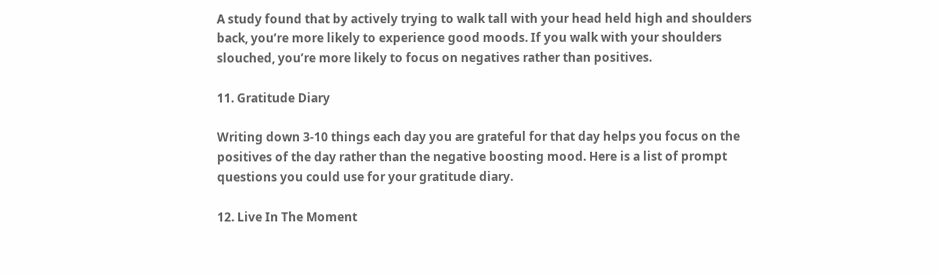A study found that by actively trying to walk tall with your head held high and shoulders back, you’re more likely to experience good moods. If you walk with your shoulders slouched, you’re more likely to focus on negatives rather than positives.

11. Gratitude Diary

Writing down 3-10 things each day you are grateful for that day helps you focus on the positives of the day rather than the negative boosting mood. Here is a list of prompt questions you could use for your gratitude diary.

12. Live In The Moment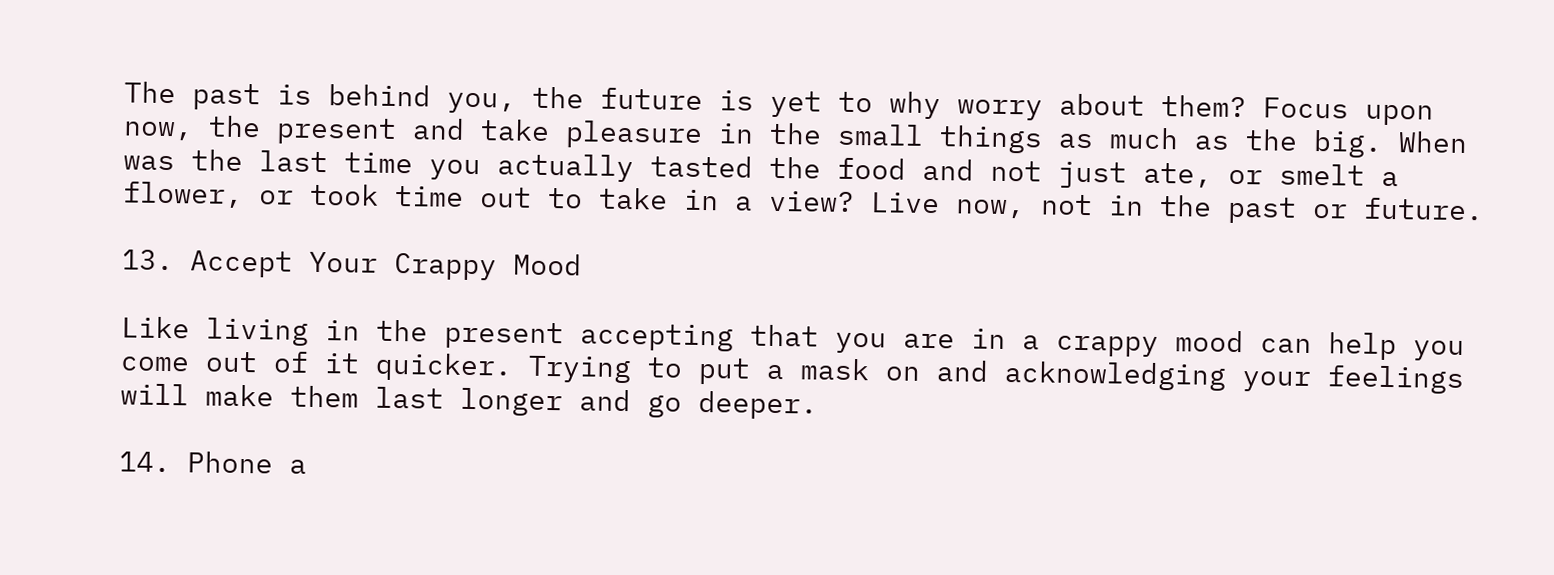The past is behind you, the future is yet to why worry about them? Focus upon now, the present and take pleasure in the small things as much as the big. When was the last time you actually tasted the food and not just ate, or smelt a flower, or took time out to take in a view? Live now, not in the past or future.

13. Accept Your Crappy Mood

Like living in the present accepting that you are in a crappy mood can help you come out of it quicker. Trying to put a mask on and acknowledging your feelings will make them last longer and go deeper.

14. Phone a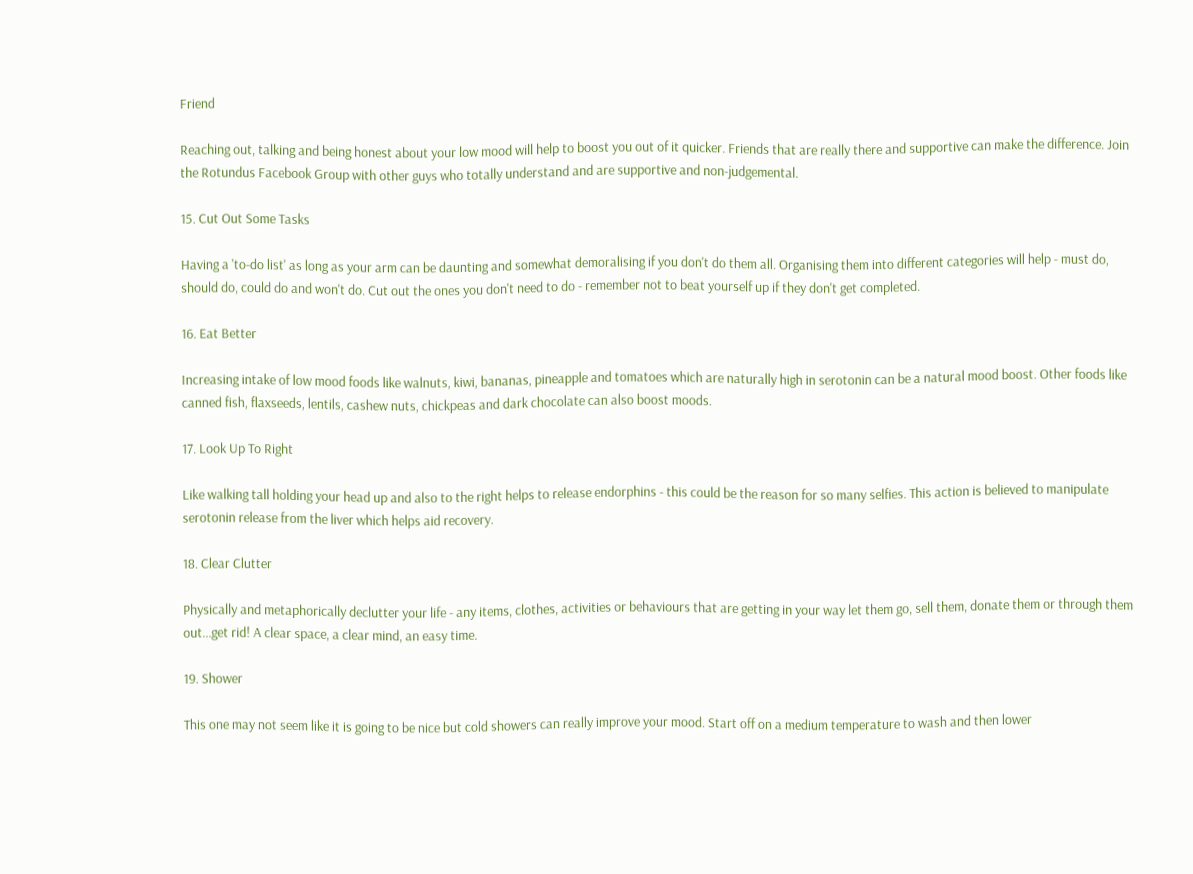Friend

Reaching out, talking and being honest about your low mood will help to boost you out of it quicker. Friends that are really there and supportive can make the difference. Join the Rotundus Facebook Group with other guys who totally understand and are supportive and non-judgemental.

15. Cut Out Some Tasks

Having a 'to-do list' as long as your arm can be daunting and somewhat demoralising if you don't do them all. Organising them into different categories will help - must do, should do, could do and won't do. Cut out the ones you don't need to do - remember not to beat yourself up if they don't get completed.

16. Eat Better

Increasing intake of low mood foods like walnuts, kiwi, bananas, pineapple and tomatoes which are naturally high in serotonin can be a natural mood boost. Other foods like canned fish, flaxseeds, lentils, cashew nuts, chickpeas and dark chocolate can also boost moods.

17. Look Up To Right

Like walking tall holding your head up and also to the right helps to release endorphins - this could be the reason for so many selfies. This action is believed to manipulate serotonin release from the liver which helps aid recovery.

18. Clear Clutter

Physically and metaphorically declutter your life - any items, clothes, activities or behaviours that are getting in your way let them go, sell them, donate them or through them out...get rid! A clear space, a clear mind, an easy time.

19. Shower

This one may not seem like it is going to be nice but cold showers can really improve your mood. Start off on a medium temperature to wash and then lower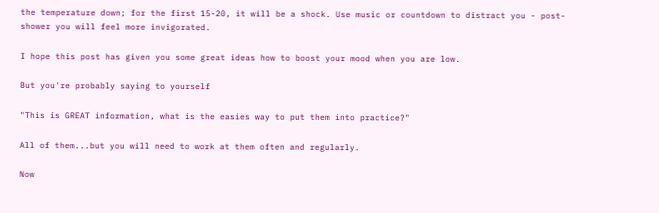the temperature down; for the first 15-20, it will be a shock. Use music or countdown to distract you - post-shower you will feel more invigorated.

I hope this post has given you some great ideas how to boost your mood when you are low.

But you're probably saying to yourself

"This is GREAT information, what is the easies way to put them into practice?"

All of them...but you will need to work at them often and regularly.

Now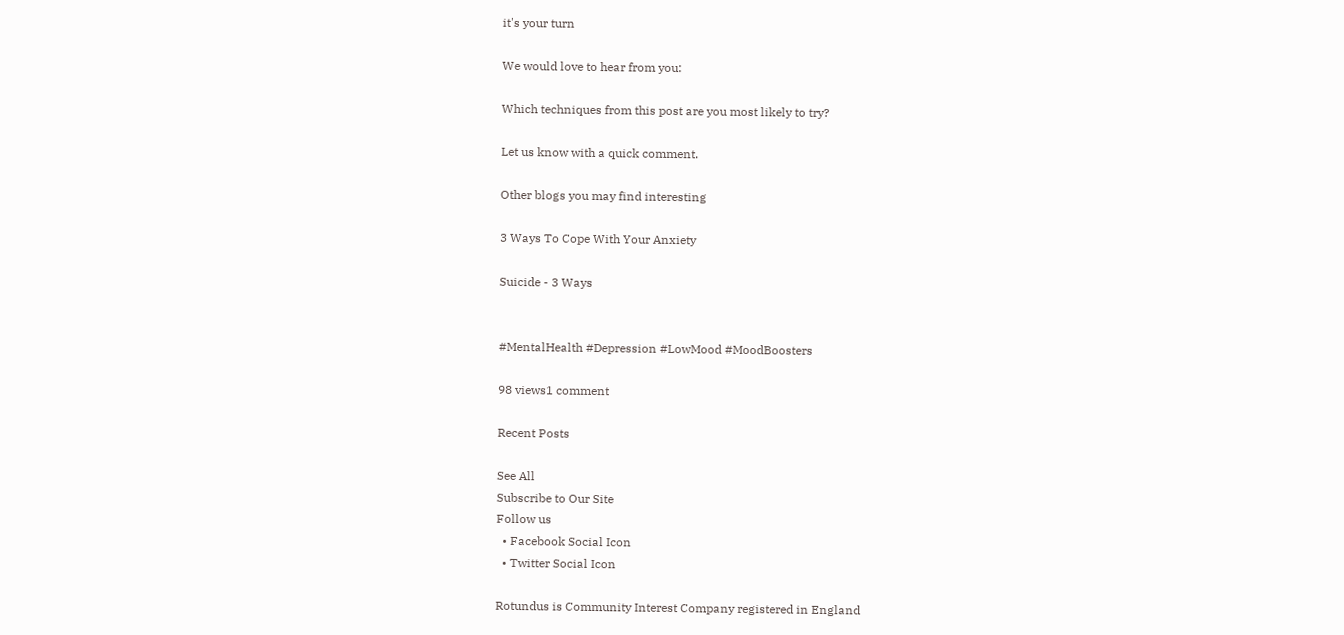it's your turn

We would love to hear from you:

Which techniques from this post are you most likely to try?

Let us know with a quick comment.

Other blogs you may find interesting

3 Ways To Cope With Your Anxiety

Suicide - 3 Ways


#MentalHealth #Depression #LowMood #MoodBoosters

98 views1 comment

Recent Posts

See All
Subscribe to Our Site
Follow us
  • Facebook Social Icon
  • Twitter Social Icon

Rotundus is Community Interest Company registered in England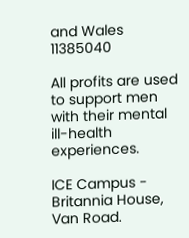and Wales 11385040

All profits are used to support men with their mental ill-health experiences.

ICE Campus - Britannia House, Van Road.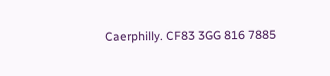Caerphilly. CF83 3GG 816 7885